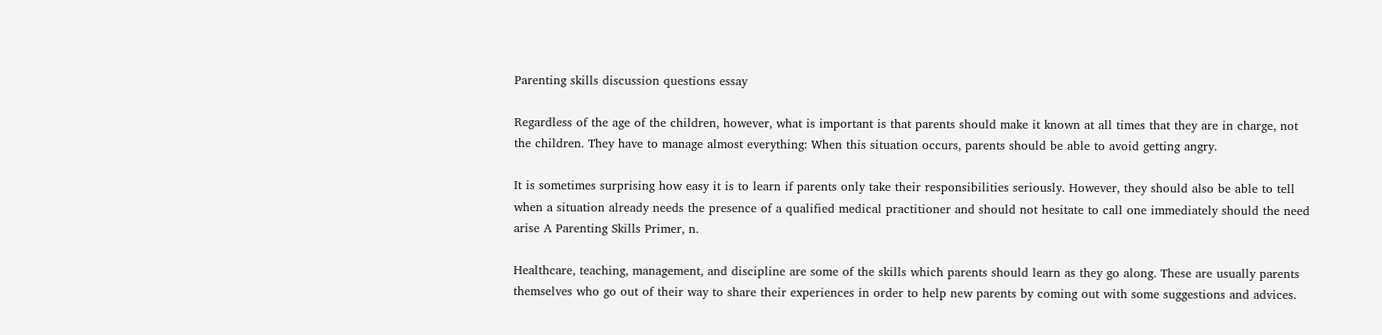Parenting skills discussion questions essay

Regardless of the age of the children, however, what is important is that parents should make it known at all times that they are in charge, not the children. They have to manage almost everything: When this situation occurs, parents should be able to avoid getting angry.

It is sometimes surprising how easy it is to learn if parents only take their responsibilities seriously. However, they should also be able to tell when a situation already needs the presence of a qualified medical practitioner and should not hesitate to call one immediately should the need arise A Parenting Skills Primer, n.

Healthcare, teaching, management, and discipline are some of the skills which parents should learn as they go along. These are usually parents themselves who go out of their way to share their experiences in order to help new parents by coming out with some suggestions and advices.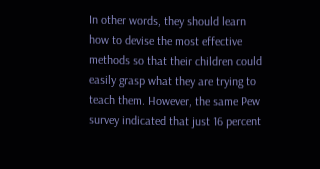In other words, they should learn how to devise the most effective methods so that their children could easily grasp what they are trying to teach them. However, the same Pew survey indicated that just 16 percent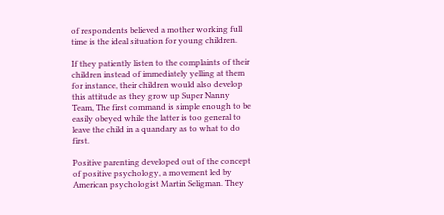of respondents believed a mother working full time is the ideal situation for young children.

If they patiently listen to the complaints of their children instead of immediately yelling at them for instance, their children would also develop this attitude as they grow up Super Nanny Team, The first command is simple enough to be easily obeyed while the latter is too general to leave the child in a quandary as to what to do first.

Positive parenting developed out of the concept of positive psychology, a movement led by American psychologist Martin Seligman. They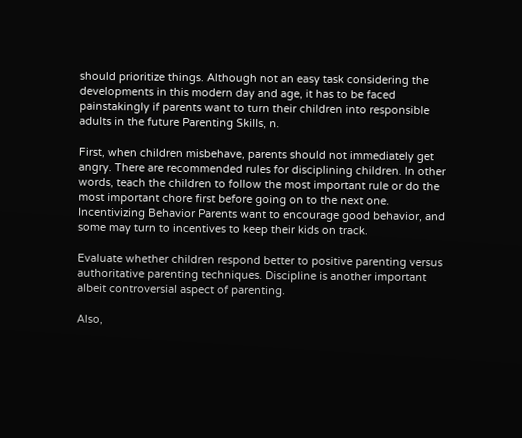should prioritize things. Although not an easy task considering the developments in this modern day and age, it has to be faced painstakingly if parents want to turn their children into responsible adults in the future Parenting Skills, n.

First, when children misbehave, parents should not immediately get angry. There are recommended rules for disciplining children. In other words, teach the children to follow the most important rule or do the most important chore first before going on to the next one. Incentivizing Behavior Parents want to encourage good behavior, and some may turn to incentives to keep their kids on track.

Evaluate whether children respond better to positive parenting versus authoritative parenting techniques. Discipline is another important albeit controversial aspect of parenting.

Also,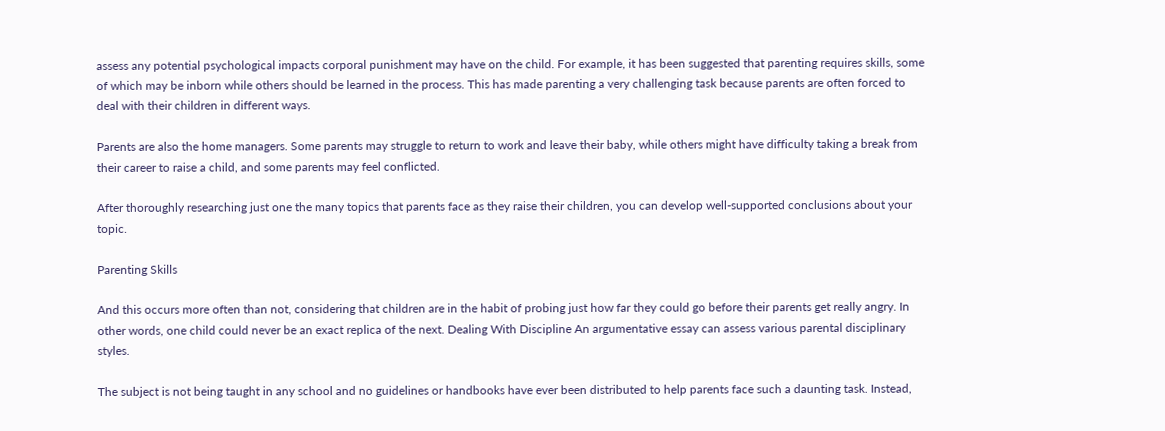assess any potential psychological impacts corporal punishment may have on the child. For example, it has been suggested that parenting requires skills, some of which may be inborn while others should be learned in the process. This has made parenting a very challenging task because parents are often forced to deal with their children in different ways.

Parents are also the home managers. Some parents may struggle to return to work and leave their baby, while others might have difficulty taking a break from their career to raise a child, and some parents may feel conflicted.

After thoroughly researching just one the many topics that parents face as they raise their children, you can develop well-supported conclusions about your topic.

Parenting Skills

And this occurs more often than not, considering that children are in the habit of probing just how far they could go before their parents get really angry. In other words, one child could never be an exact replica of the next. Dealing With Discipline An argumentative essay can assess various parental disciplinary styles.

The subject is not being taught in any school and no guidelines or handbooks have ever been distributed to help parents face such a daunting task. Instead,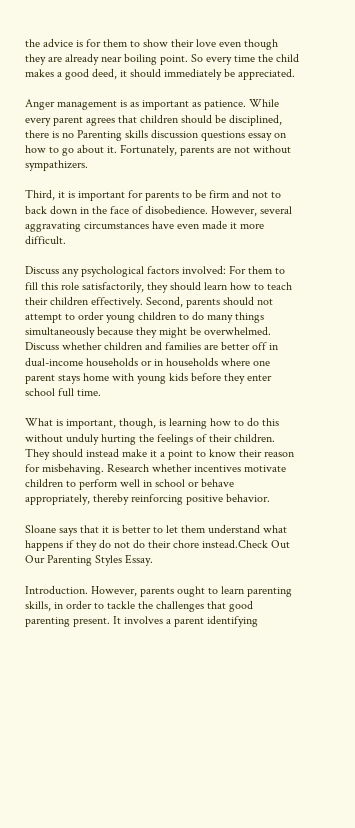the advice is for them to show their love even though they are already near boiling point. So every time the child makes a good deed, it should immediately be appreciated.

Anger management is as important as patience. While every parent agrees that children should be disciplined, there is no Parenting skills discussion questions essay on how to go about it. Fortunately, parents are not without sympathizers.

Third, it is important for parents to be firm and not to back down in the face of disobedience. However, several aggravating circumstances have even made it more difficult.

Discuss any psychological factors involved: For them to fill this role satisfactorily, they should learn how to teach their children effectively. Second, parents should not attempt to order young children to do many things simultaneously because they might be overwhelmed. Discuss whether children and families are better off in dual-income households or in households where one parent stays home with young kids before they enter school full time.

What is important, though, is learning how to do this without unduly hurting the feelings of their children. They should instead make it a point to know their reason for misbehaving. Research whether incentives motivate children to perform well in school or behave appropriately, thereby reinforcing positive behavior.

Sloane says that it is better to let them understand what happens if they do not do their chore instead.Check Out Our Parenting Styles Essay.

Introduction. However, parents ought to learn parenting skills, in order to tackle the challenges that good parenting present. It involves a parent identifying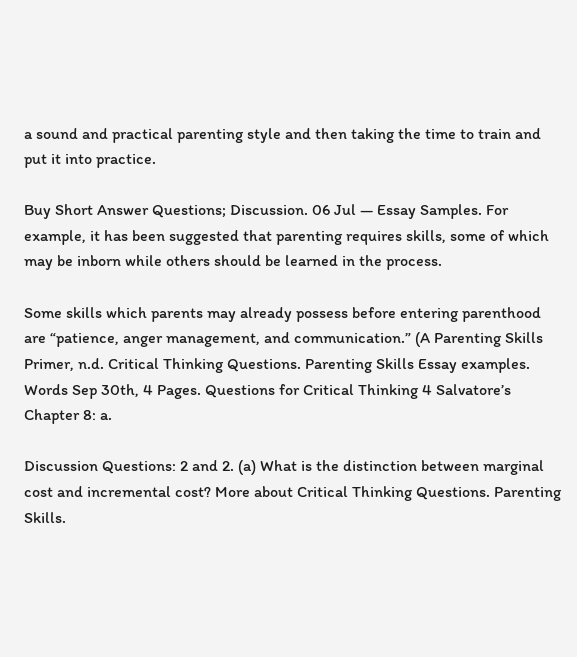a sound and practical parenting style and then taking the time to train and put it into practice.

Buy Short Answer Questions; Discussion. 06 Jul — Essay Samples. For example, it has been suggested that parenting requires skills, some of which may be inborn while others should be learned in the process.

Some skills which parents may already possess before entering parenthood are “patience, anger management, and communication.” (A Parenting Skills Primer, n.d. Critical Thinking Questions. Parenting Skills Essay examples. Words Sep 30th, 4 Pages. Questions for Critical Thinking 4 Salvatore’s Chapter 8: a.

Discussion Questions: 2 and 2. (a) What is the distinction between marginal cost and incremental cost? More about Critical Thinking Questions. Parenting Skills.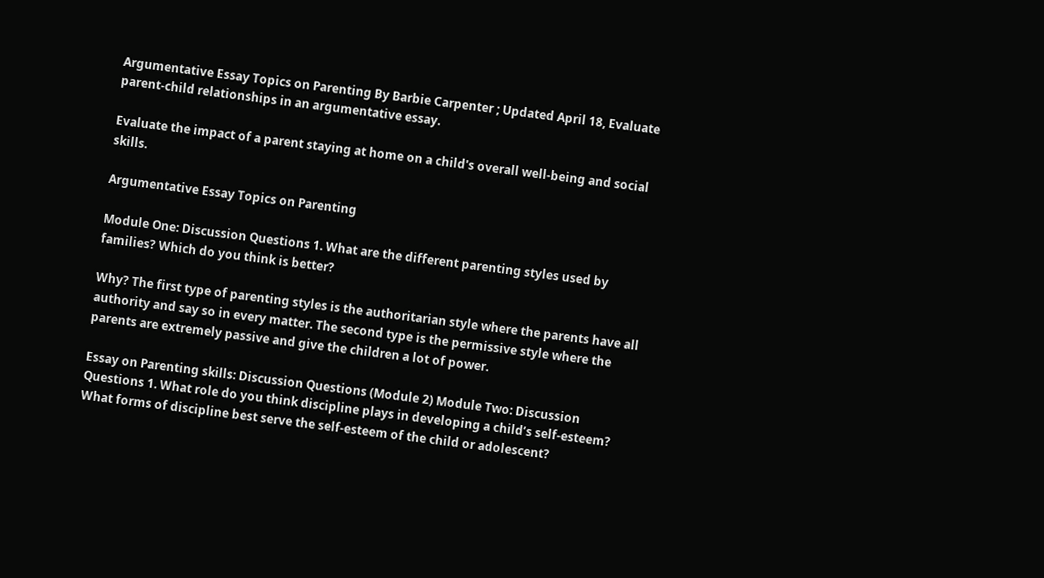Argumentative Essay Topics on Parenting By Barbie Carpenter ; Updated April 18, Evaluate parent-child relationships in an argumentative essay.

Evaluate the impact of a parent staying at home on a child's overall well-being and social skills.

Argumentative Essay Topics on Parenting

Module One: Discussion Questions 1. What are the different parenting styles used by families? Which do you think is better?

Why? The first type of parenting styles is the authoritarian style where the parents have all authority and say so in every matter. The second type is the permissive style where the parents are extremely passive and give the children a lot of power.

Essay on Parenting skills: Discussion Questions (Module 2) Module Two: Discussion Questions 1. What role do you think discipline plays in developing a child’s self-esteem? What forms of discipline best serve the self-esteem of the child or adolescent?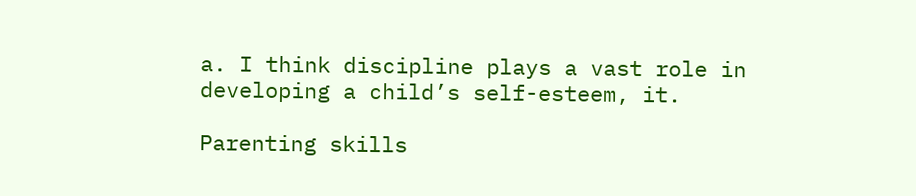a. I think discipline plays a vast role in developing a child’s self-esteem, it.

Parenting skills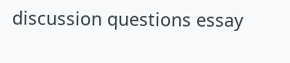discussion questions essay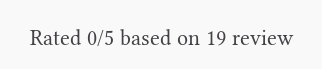Rated 0/5 based on 19 review